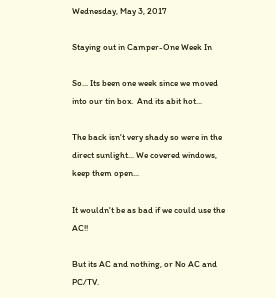Wednesday, May 3, 2017

Staying out in Camper-One Week In

So... Its been one week since we moved into our tin box.  And its abit hot...

The back isn't very shady so were in the direct sunlight... We covered windows, keep them open...

It wouldn't be as bad if we could use the AC!!

But its AC and nothing, or No AC and PC/TV.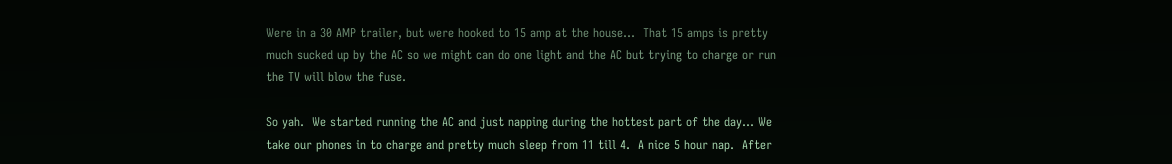Were in a 30 AMP trailer, but were hooked to 15 amp at the house...  That 15 amps is pretty much sucked up by the AC so we might can do one light and the AC but trying to charge or run the TV will blow the fuse.

So yah.  We started running the AC and just napping during the hottest part of the day... We take our phones in to charge and pretty much sleep from 11 till 4.  A nice 5 hour nap.  After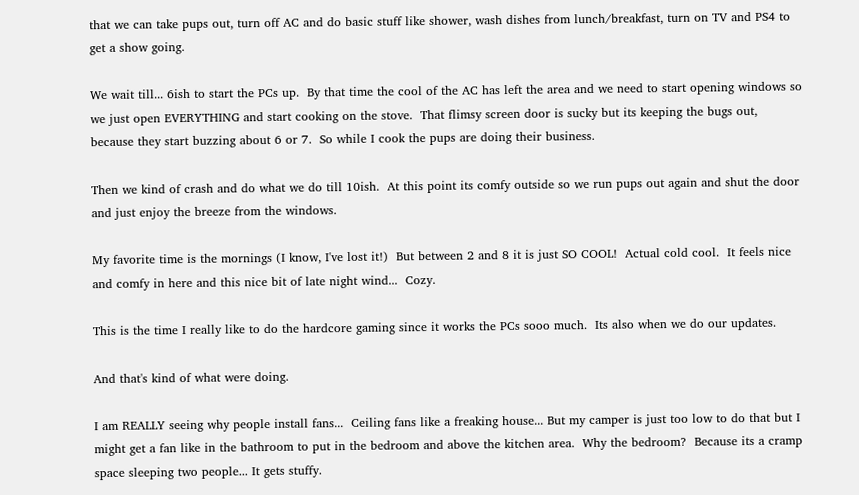that we can take pups out, turn off AC and do basic stuff like shower, wash dishes from lunch/breakfast, turn on TV and PS4 to get a show going.

We wait till... 6ish to start the PCs up.  By that time the cool of the AC has left the area and we need to start opening windows so we just open EVERYTHING and start cooking on the stove.  That flimsy screen door is sucky but its keeping the bugs out, because they start buzzing about 6 or 7.  So while I cook the pups are doing their business.

Then we kind of crash and do what we do till 10ish.  At this point its comfy outside so we run pups out again and shut the door and just enjoy the breeze from the windows.

My favorite time is the mornings (I know, I've lost it!)  But between 2 and 8 it is just SO COOL!  Actual cold cool.  It feels nice and comfy in here and this nice bit of late night wind...  Cozy.

This is the time I really like to do the hardcore gaming since it works the PCs sooo much.  Its also when we do our updates.

And that's kind of what were doing.

I am REALLY seeing why people install fans...  Ceiling fans like a freaking house... But my camper is just too low to do that but I might get a fan like in the bathroom to put in the bedroom and above the kitchen area.  Why the bedroom?  Because its a cramp space sleeping two people... It gets stuffy.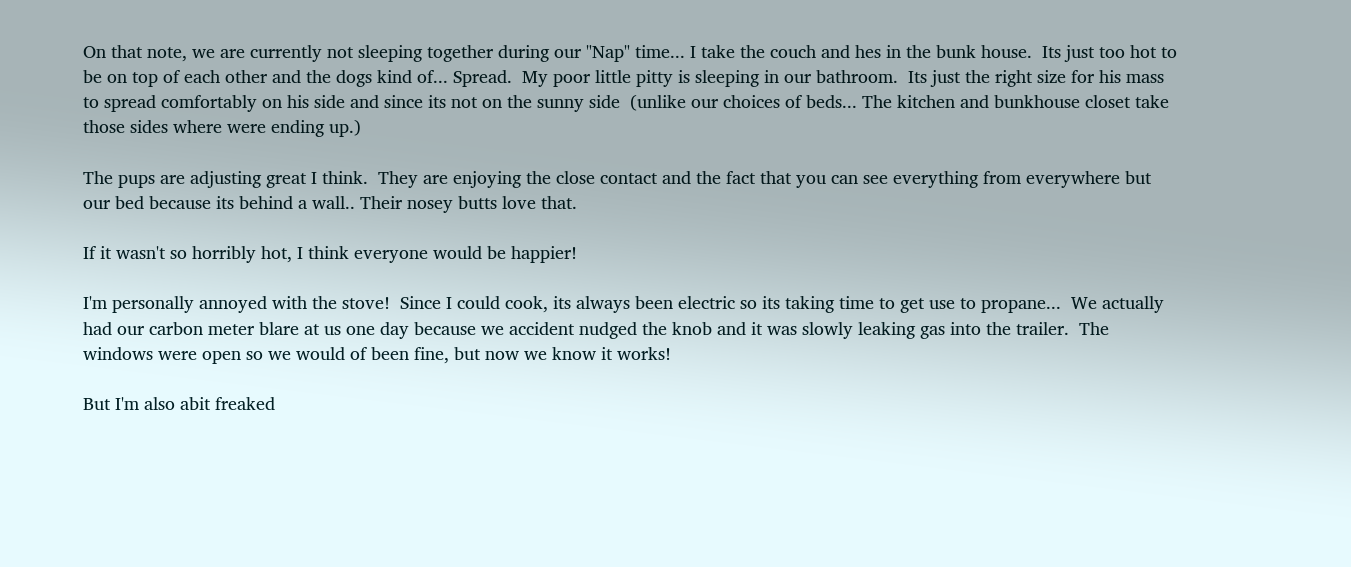On that note, we are currently not sleeping together during our "Nap" time... I take the couch and hes in the bunk house.  Its just too hot to be on top of each other and the dogs kind of... Spread.  My poor little pitty is sleeping in our bathroom.  Its just the right size for his mass to spread comfortably on his side and since its not on the sunny side  (unlike our choices of beds... The kitchen and bunkhouse closet take those sides where were ending up.)

The pups are adjusting great I think.  They are enjoying the close contact and the fact that you can see everything from everywhere but our bed because its behind a wall.. Their nosey butts love that.

If it wasn't so horribly hot, I think everyone would be happier!

I'm personally annoyed with the stove!  Since I could cook, its always been electric so its taking time to get use to propane...  We actually had our carbon meter blare at us one day because we accident nudged the knob and it was slowly leaking gas into the trailer.  The windows were open so we would of been fine, but now we know it works!

But I'm also abit freaked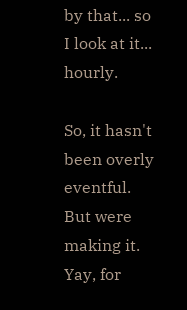by that... so I look at it... hourly.

So, it hasn't been overly eventful.  But were making it.  Yay, for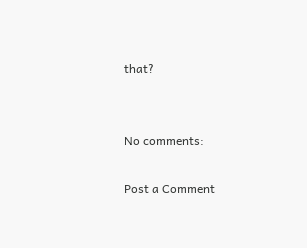that?


No comments:

Post a Comment